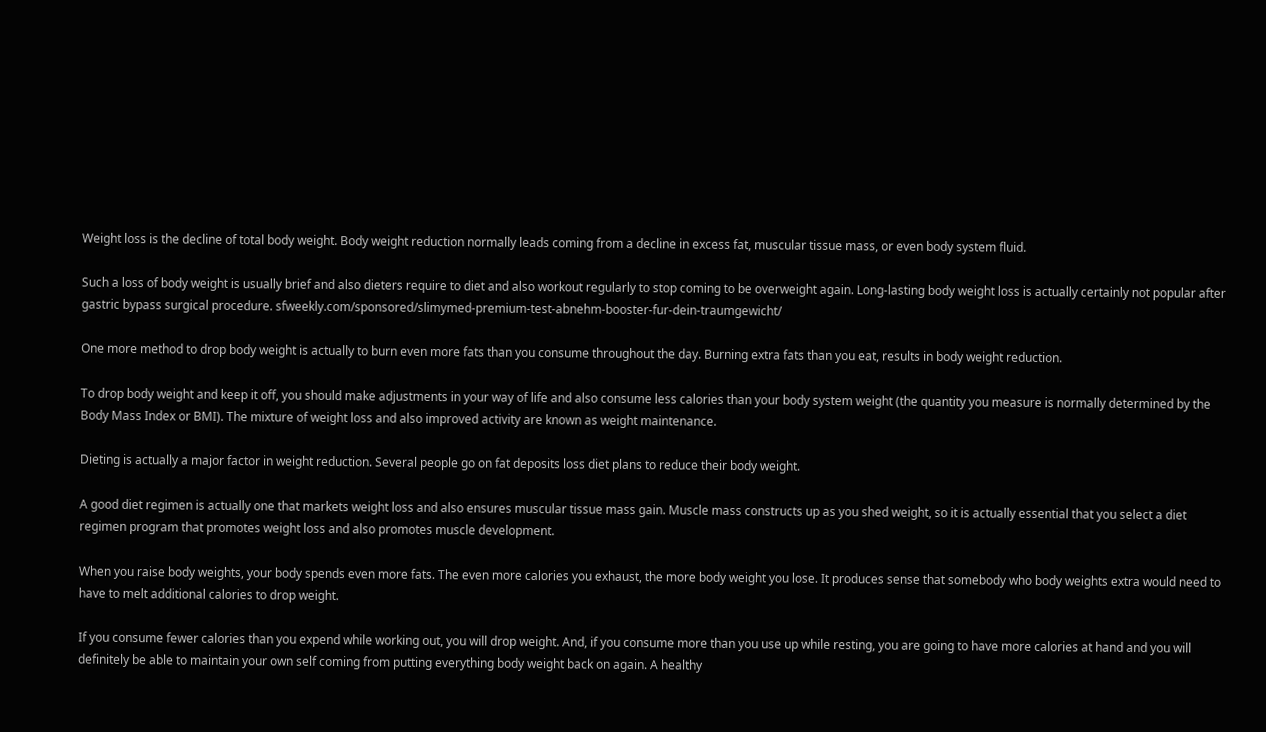Weight loss is the decline of total body weight. Body weight reduction normally leads coming from a decline in excess fat, muscular tissue mass, or even body system fluid.

Such a loss of body weight is usually brief and also dieters require to diet and also workout regularly to stop coming to be overweight again. Long-lasting body weight loss is actually certainly not popular after gastric bypass surgical procedure. sfweekly.com/sponsored/slimymed-premium-test-abnehm-booster-fur-dein-traumgewicht/

One more method to drop body weight is actually to burn even more fats than you consume throughout the day. Burning extra fats than you eat, results in body weight reduction.

To drop body weight and keep it off, you should make adjustments in your way of life and also consume less calories than your body system weight (the quantity you measure is normally determined by the Body Mass Index or BMI). The mixture of weight loss and also improved activity are known as weight maintenance.

Dieting is actually a major factor in weight reduction. Several people go on fat deposits loss diet plans to reduce their body weight.

A good diet regimen is actually one that markets weight loss and also ensures muscular tissue mass gain. Muscle mass constructs up as you shed weight, so it is actually essential that you select a diet regimen program that promotes weight loss and also promotes muscle development.

When you raise body weights, your body spends even more fats. The even more calories you exhaust, the more body weight you lose. It produces sense that somebody who body weights extra would need to have to melt additional calories to drop weight.

If you consume fewer calories than you expend while working out, you will drop weight. And, if you consume more than you use up while resting, you are going to have more calories at hand and you will definitely be able to maintain your own self coming from putting everything body weight back on again. A healthy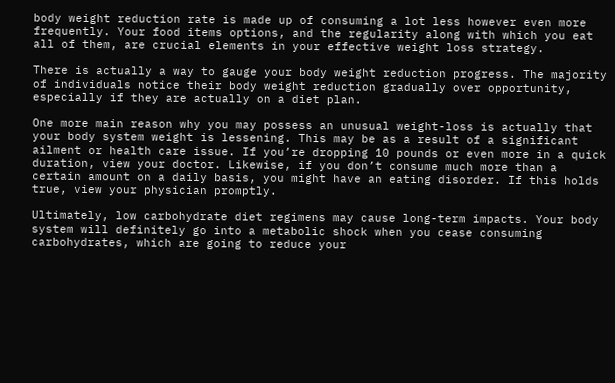body weight reduction rate is made up of consuming a lot less however even more frequently. Your food items options, and the regularity along with which you eat all of them, are crucial elements in your effective weight loss strategy.

There is actually a way to gauge your body weight reduction progress. The majority of individuals notice their body weight reduction gradually over opportunity, especially if they are actually on a diet plan.

One more main reason why you may possess an unusual weight-loss is actually that your body system weight is lessening. This may be as a result of a significant ailment or health care issue. If you’re dropping 10 pounds or even more in a quick duration, view your doctor. Likewise, if you don’t consume much more than a certain amount on a daily basis, you might have an eating disorder. If this holds true, view your physician promptly.

Ultimately, low carbohydrate diet regimens may cause long-term impacts. Your body system will definitely go into a metabolic shock when you cease consuming carbohydrates, which are going to reduce your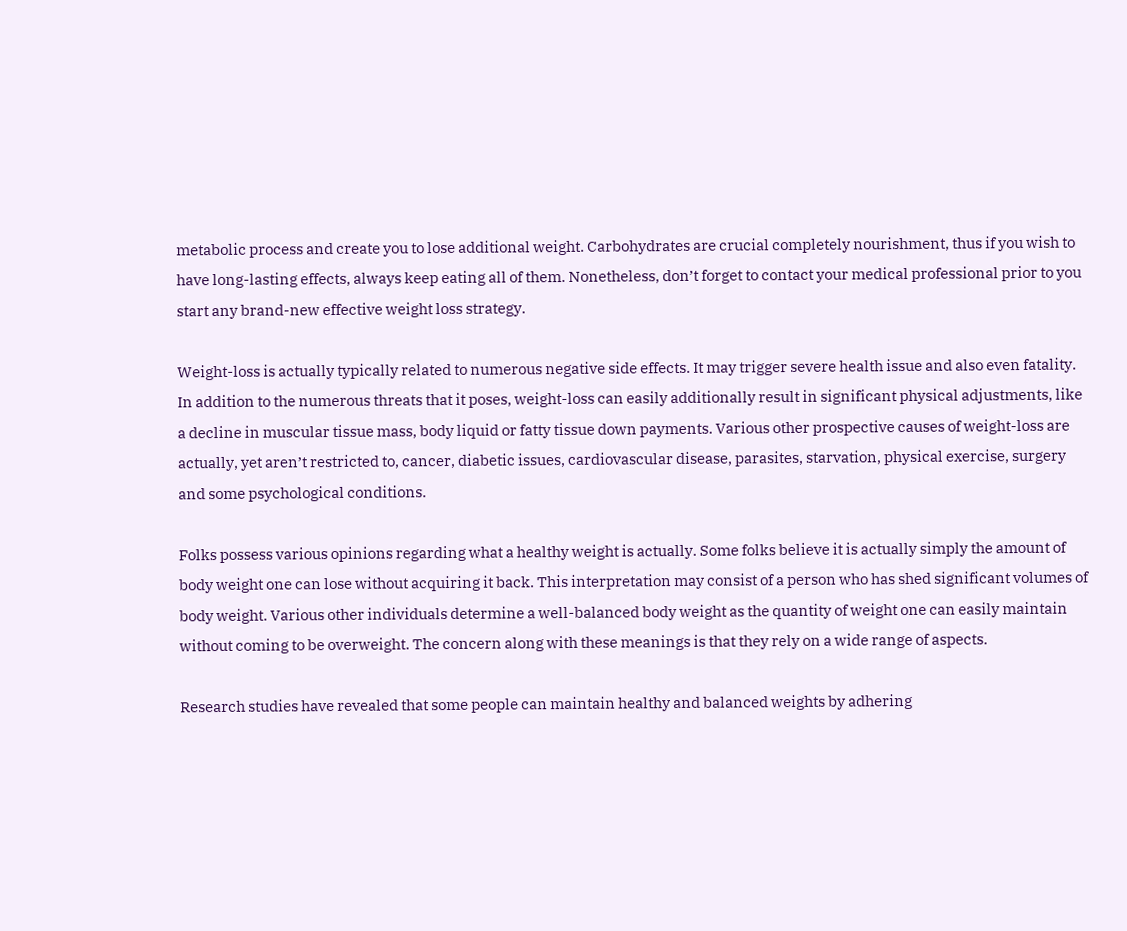metabolic process and create you to lose additional weight. Carbohydrates are crucial completely nourishment, thus if you wish to have long-lasting effects, always keep eating all of them. Nonetheless, don’t forget to contact your medical professional prior to you start any brand-new effective weight loss strategy.

Weight-loss is actually typically related to numerous negative side effects. It may trigger severe health issue and also even fatality. In addition to the numerous threats that it poses, weight-loss can easily additionally result in significant physical adjustments, like a decline in muscular tissue mass, body liquid or fatty tissue down payments. Various other prospective causes of weight-loss are actually, yet aren’t restricted to, cancer, diabetic issues, cardiovascular disease, parasites, starvation, physical exercise, surgery and some psychological conditions.

Folks possess various opinions regarding what a healthy weight is actually. Some folks believe it is actually simply the amount of body weight one can lose without acquiring it back. This interpretation may consist of a person who has shed significant volumes of body weight. Various other individuals determine a well-balanced body weight as the quantity of weight one can easily maintain without coming to be overweight. The concern along with these meanings is that they rely on a wide range of aspects.

Research studies have revealed that some people can maintain healthy and balanced weights by adhering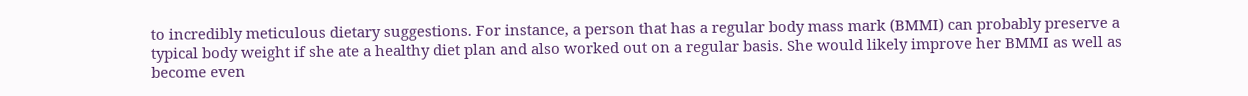to incredibly meticulous dietary suggestions. For instance, a person that has a regular body mass mark (BMMI) can probably preserve a typical body weight if she ate a healthy diet plan and also worked out on a regular basis. She would likely improve her BMMI as well as become even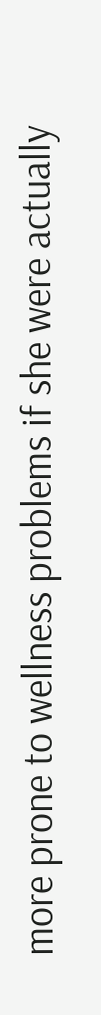more prone to wellness problems if she were actually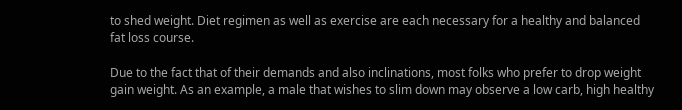to shed weight. Diet regimen as well as exercise are each necessary for a healthy and balanced fat loss course.

Due to the fact that of their demands and also inclinations, most folks who prefer to drop weight gain weight. As an example, a male that wishes to slim down may observe a low carb, high healthy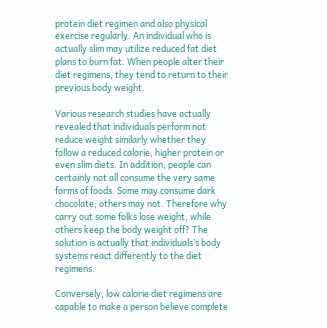protein diet regimen and also physical exercise regularly. An individual who is actually slim may utilize reduced fat diet plans to burn fat. When people alter their diet regimens, they tend to return to their previous body weight.

Various research studies have actually revealed that individuals perform not reduce weight similarly whether they follow a reduced calorie, higher protein or even slim diets. In addition, people can certainly not all consume the very same forms of foods. Some may consume dark chocolate; others may not. Therefore why carry out some folks lose weight, while others keep the body weight off? The solution is actually that individuals’s body systems react differently to the diet regimens.

Conversely, low calorie diet regimens are capable to make a person believe complete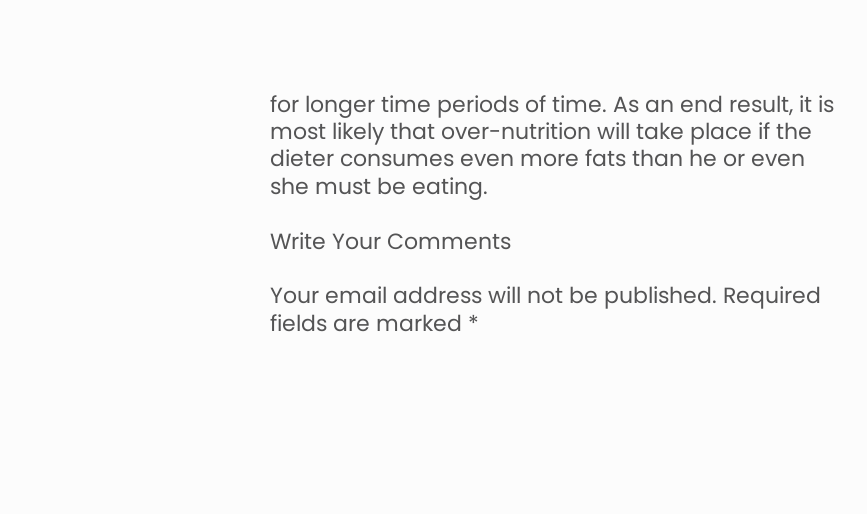for longer time periods of time. As an end result, it is most likely that over-nutrition will take place if the dieter consumes even more fats than he or even she must be eating.

Write Your Comments

Your email address will not be published. Required fields are marked *